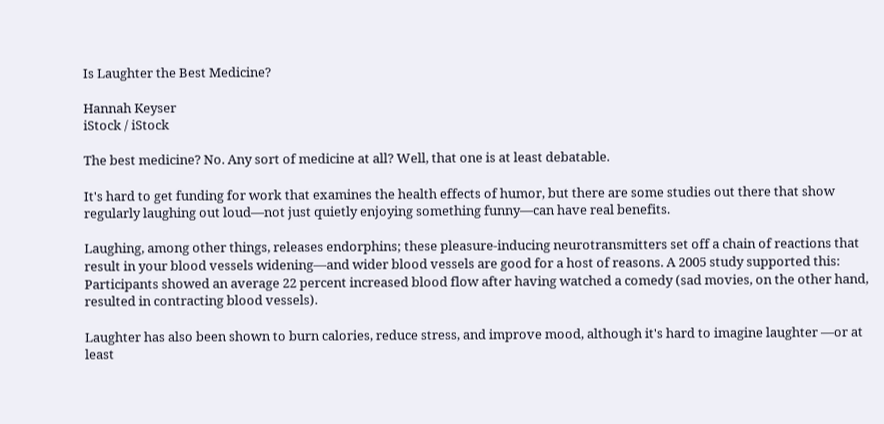Is Laughter the Best Medicine?

Hannah Keyser
iStock / iStock

The best medicine? No. Any sort of medicine at all? Well, that one is at least debatable.

It's hard to get funding for work that examines the health effects of humor, but there are some studies out there that show regularly laughing out loud—not just quietly enjoying something funny—can have real benefits.

Laughing, among other things, releases endorphins; these pleasure-inducing neurotransmitters set off a chain of reactions that result in your blood vessels widening—and wider blood vessels are good for a host of reasons. A 2005 study supported this: Participants showed an average 22 percent increased blood flow after having watched a comedy (sad movies, on the other hand, resulted in contracting blood vessels).

Laughter has also been shown to burn calories, reduce stress, and improve mood, although it's hard to imagine laughter —or at least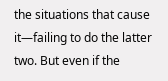the situations that cause it—failing to do the latter two. But even if the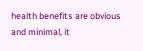health benefits are obvious and minimal, it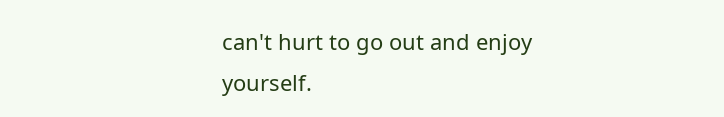can't hurt to go out and enjoy yourself.